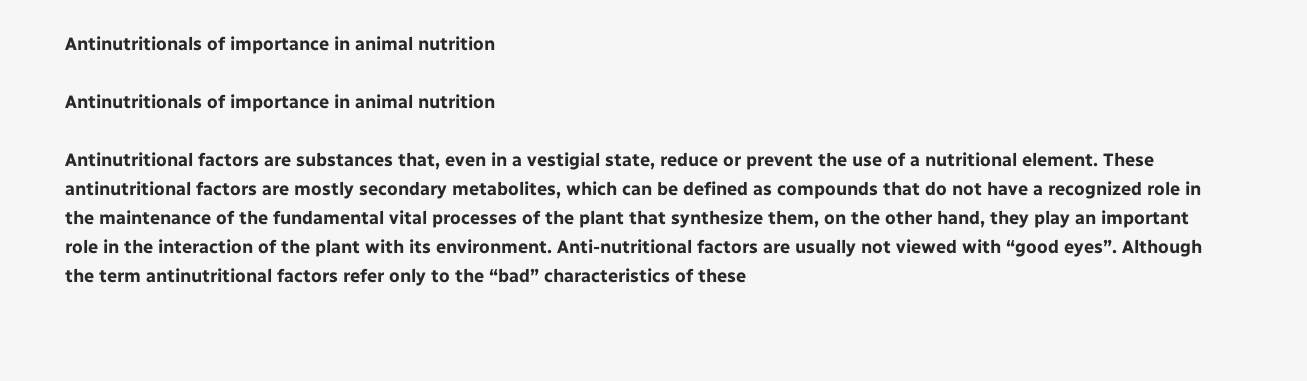Antinutritionals of importance in animal nutrition

Antinutritionals of importance in animal nutrition

Antinutritional factors are substances that, even in a vestigial state, reduce or prevent the use of a nutritional element. These antinutritional factors are mostly secondary metabolites, which can be defined as compounds that do not have a recognized role in the maintenance of the fundamental vital processes of the plant that synthesize them, on the other hand, they play an important role in the interaction of the plant with its environment. Anti-nutritional factors are usually not viewed with “good eyes”. Although the term antinutritional factors refer only to the “bad” characteristics of these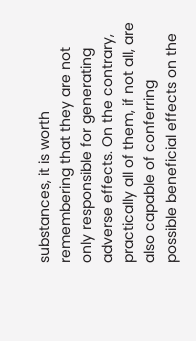substances, it is worth remembering that they are not only responsible for generating adverse effects. On the contrary, practically all of them, if not all, are also capable of conferring possible beneficial effects on the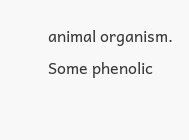animal organism. Some phenolic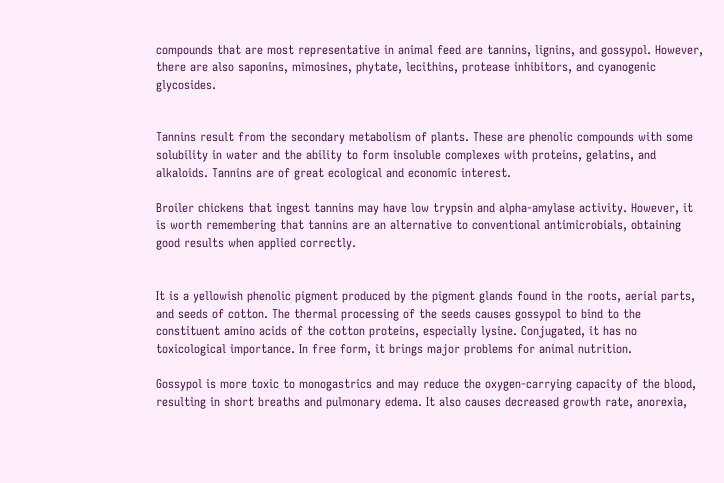compounds that are most representative in animal feed are tannins, lignins, and gossypol. However, there are also saponins, mimosines, phytate, lecithins, protease inhibitors, and cyanogenic glycosides.


Tannins result from the secondary metabolism of plants. These are phenolic compounds with some solubility in water and the ability to form insoluble complexes with proteins, gelatins, and alkaloids. Tannins are of great ecological and economic interest.

Broiler chickens that ingest tannins may have low trypsin and alpha-amylase activity. However, it is worth remembering that tannins are an alternative to conventional antimicrobials, obtaining good results when applied correctly.


It is a yellowish phenolic pigment produced by the pigment glands found in the roots, aerial parts, and seeds of cotton. The thermal processing of the seeds causes gossypol to bind to the constituent amino acids of the cotton proteins, especially lysine. Conjugated, it has no toxicological importance. In free form, it brings major problems for animal nutrition.

Gossypol is more toxic to monogastrics and may reduce the oxygen-carrying capacity of the blood, resulting in short breaths and pulmonary edema. It also causes decreased growth rate, anorexia,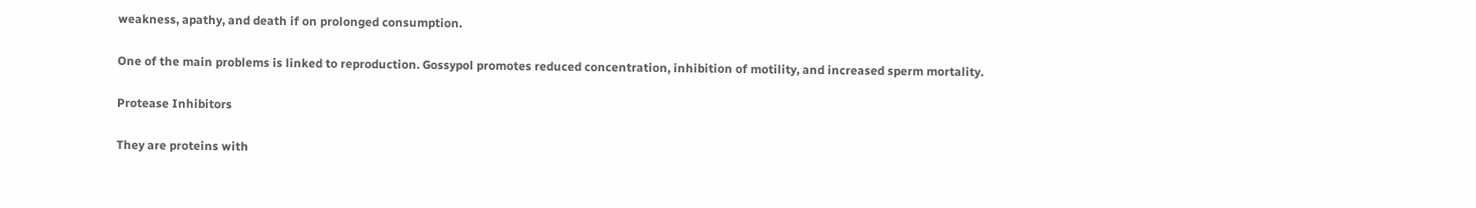weakness, apathy, and death if on prolonged consumption.

One of the main problems is linked to reproduction. Gossypol promotes reduced concentration, inhibition of motility, and increased sperm mortality.

Protease Inhibitors

They are proteins with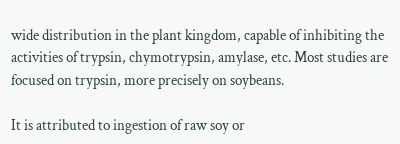wide distribution in the plant kingdom, capable of inhibiting the activities of trypsin, chymotrypsin, amylase, etc. Most studies are focused on trypsin, more precisely on soybeans.

It is attributed to ingestion of raw soy or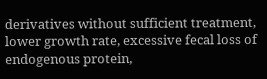derivatives without sufficient treatment, lower growth rate, excessive fecal loss of endogenous protein,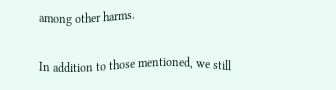among other harms.

In addition to those mentioned, we still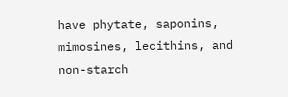have phytate, saponins, mimosines, lecithins, and non-starch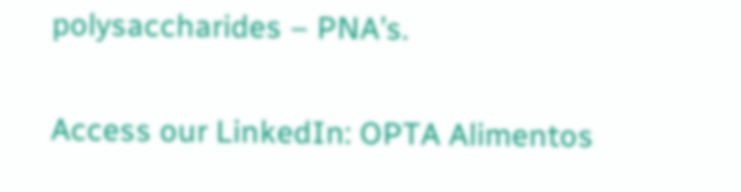polysaccharides – PNA’s.

Access our LinkedIn: OPTA Alimentos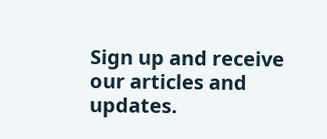Sign up and receive our articles and updates.